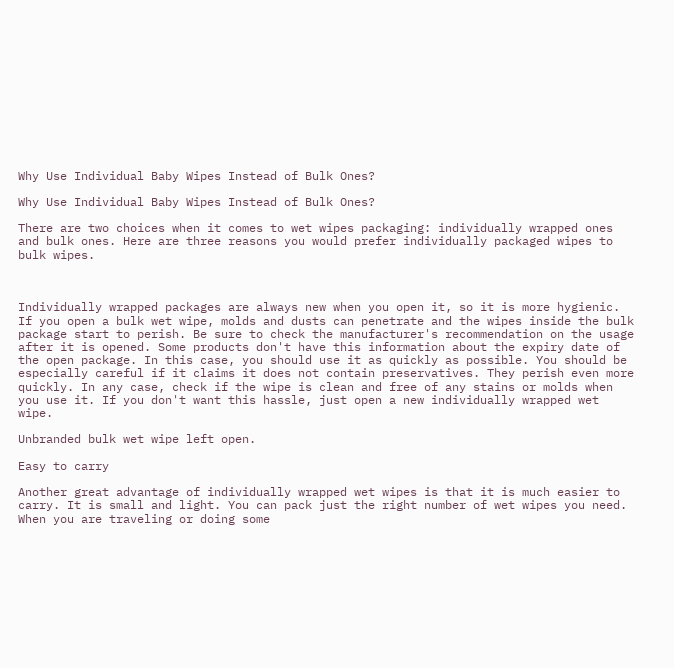Why Use Individual Baby Wipes Instead of Bulk Ones?

Why Use Individual Baby Wipes Instead of Bulk Ones?

There are two choices when it comes to wet wipes packaging: individually wrapped ones and bulk ones. Here are three reasons you would prefer individually packaged wipes to bulk wipes.



Individually wrapped packages are always new when you open it, so it is more hygienic. If you open a bulk wet wipe, molds and dusts can penetrate and the wipes inside the bulk package start to perish. Be sure to check the manufacturer's recommendation on the usage after it is opened. Some products don't have this information about the expiry date of the open package. In this case, you should use it as quickly as possible. You should be especially careful if it claims it does not contain preservatives. They perish even more quickly. In any case, check if the wipe is clean and free of any stains or molds when you use it. If you don't want this hassle, just open a new individually wrapped wet wipe.

Unbranded bulk wet wipe left open.

Easy to carry

Another great advantage of individually wrapped wet wipes is that it is much easier to carry. It is small and light. You can pack just the right number of wet wipes you need. When you are traveling or doing some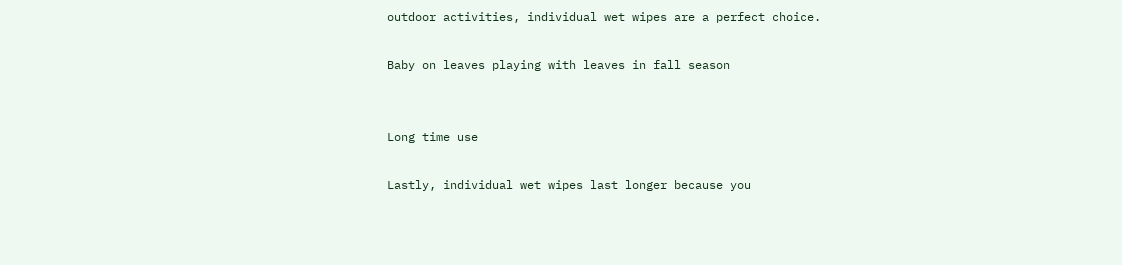outdoor activities, individual wet wipes are a perfect choice.

Baby on leaves playing with leaves in fall season


Long time use

Lastly, individual wet wipes last longer because you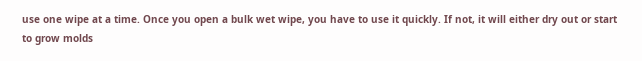use one wipe at a time. Once you open a bulk wet wipe, you have to use it quickly. If not, it will either dry out or start to grow molds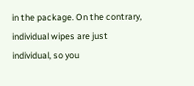in the package. On the contrary, individual wipes are just individual, so you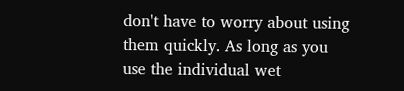don't have to worry about using them quickly. As long as you use the individual wet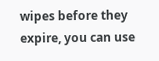wipes before they expire, you can use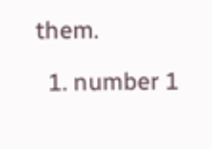them.

  1. number 1